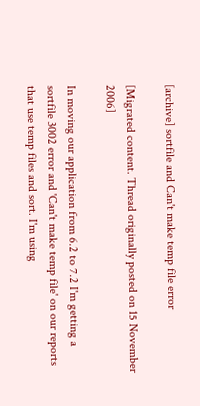[archive] sortfile and Can't make temp file error

[Migrated content. Thread originally posted on 15 November 2006]

In moving our application from 6.2 to 7.2 I'm getting a sortfile 3002 error and 'Can't make temp file' on our reports that use temp files and sort. I'm using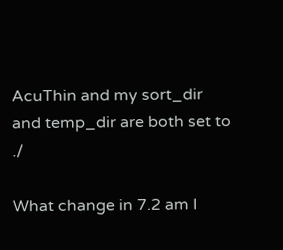AcuThin and my sort_dir and temp_dir are both set to ./

What change in 7.2 am I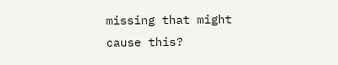missing that might cause this?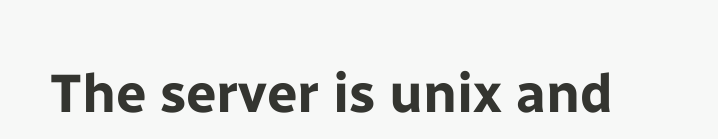The server is unix and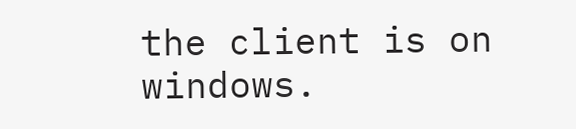the client is on windows.